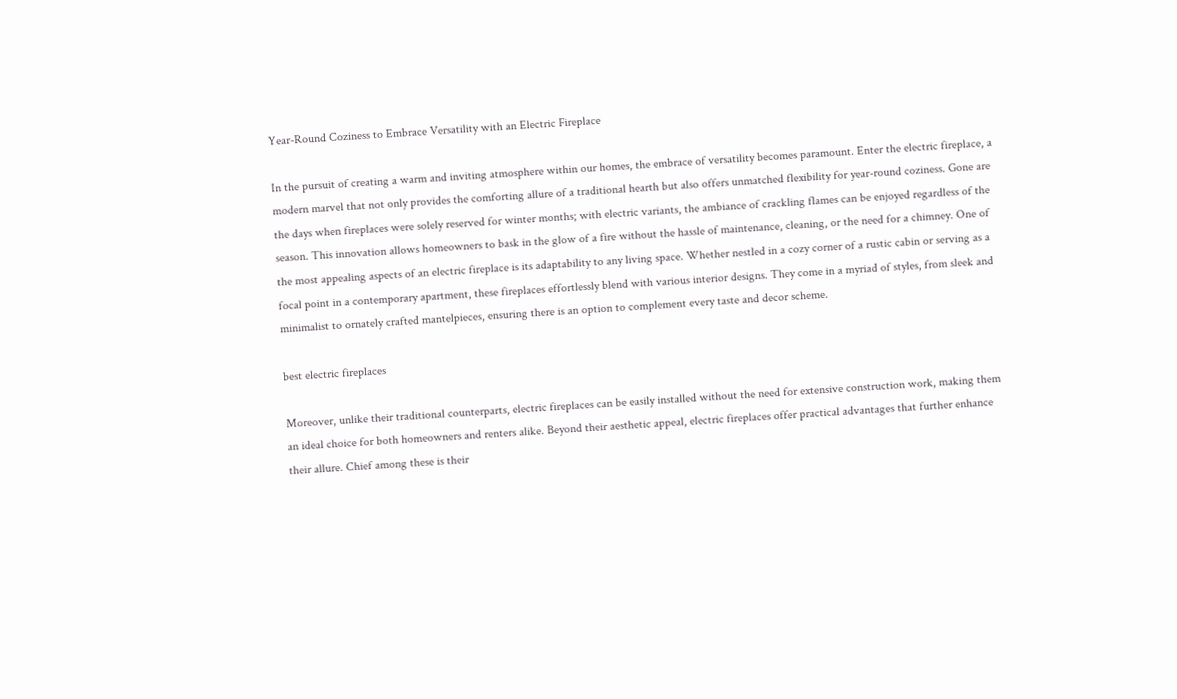Year-Round Coziness to Embrace Versatility with an Electric Fireplace

In the pursuit of creating a warm and inviting atmosphere within our homes, the embrace of versatility becomes paramount. Enter the electric fireplace, a modern marvel that not only provides the comforting allure of a traditional hearth but also offers unmatched flexibility for year-round coziness. Gone are the days when fireplaces were solely reserved for winter months; with electric variants, the ambiance of crackling flames can be enjoyed regardless of the season. This innovation allows homeowners to bask in the glow of a fire without the hassle of maintenance, cleaning, or the need for a chimney. One of the most appealing aspects of an electric fireplace is its adaptability to any living space. Whether nestled in a cozy corner of a rustic cabin or serving as a focal point in a contemporary apartment, these fireplaces effortlessly blend with various interior designs. They come in a myriad of styles, from sleek and minimalist to ornately crafted mantelpieces, ensuring there is an option to complement every taste and decor scheme.

best electric fireplaces

Moreover, unlike their traditional counterparts, electric fireplaces can be easily installed without the need for extensive construction work, making them an ideal choice for both homeowners and renters alike. Beyond their aesthetic appeal, electric fireplaces offer practical advantages that further enhance their allure. Chief among these is their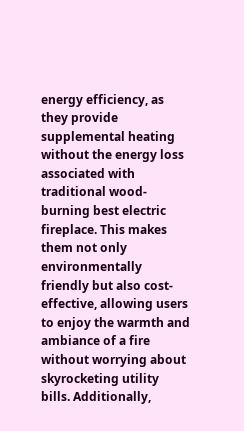energy efficiency, as they provide supplemental heating without the energy loss associated with traditional wood-burning best electric fireplace. This makes them not only environmentally friendly but also cost-effective, allowing users to enjoy the warmth and ambiance of a fire without worrying about skyrocketing utility bills. Additionally,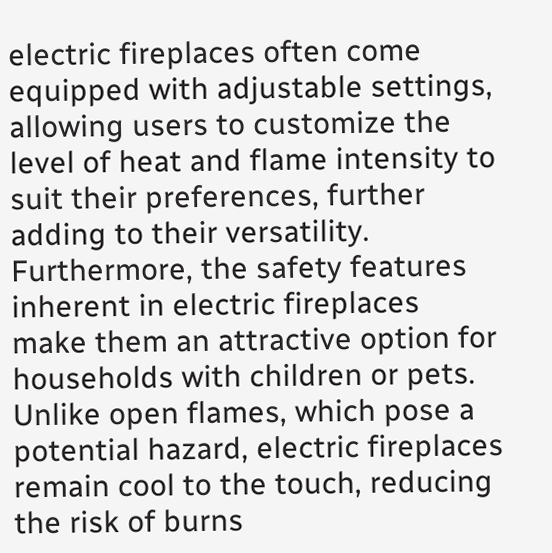electric fireplaces often come equipped with adjustable settings, allowing users to customize the level of heat and flame intensity to suit their preferences, further adding to their versatility. Furthermore, the safety features inherent in electric fireplaces make them an attractive option for households with children or pets. Unlike open flames, which pose a potential hazard, electric fireplaces remain cool to the touch, reducing the risk of burns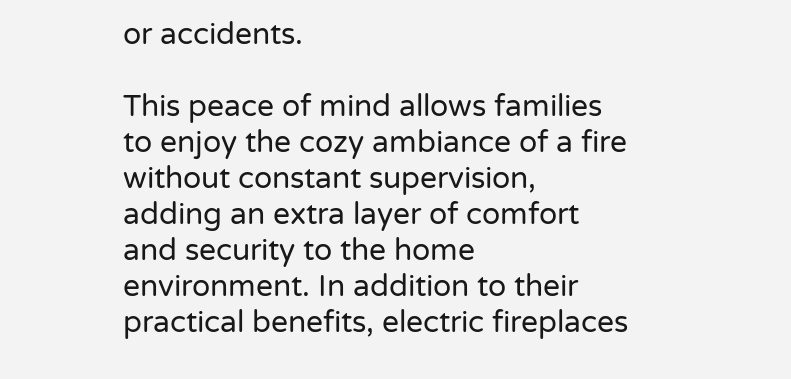or accidents.

This peace of mind allows families to enjoy the cozy ambiance of a fire without constant supervision, adding an extra layer of comfort and security to the home environment. In addition to their practical benefits, electric fireplaces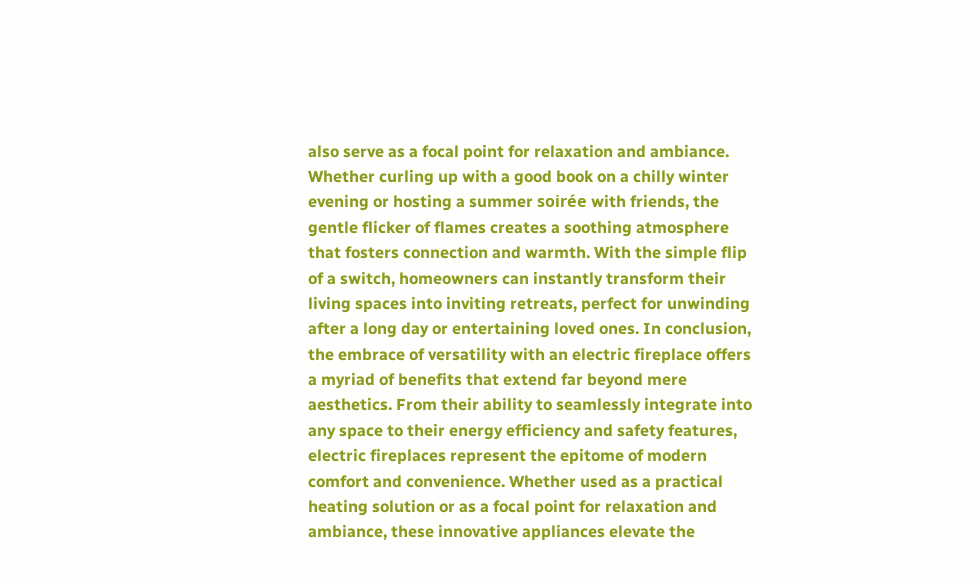also serve as a focal point for relaxation and ambiance. Whether curling up with a good book on a chilly winter evening or hosting a summer soirée with friends, the gentle flicker of flames creates a soothing atmosphere that fosters connection and warmth. With the simple flip of a switch, homeowners can instantly transform their living spaces into inviting retreats, perfect for unwinding after a long day or entertaining loved ones. In conclusion, the embrace of versatility with an electric fireplace offers a myriad of benefits that extend far beyond mere aesthetics. From their ability to seamlessly integrate into any space to their energy efficiency and safety features, electric fireplaces represent the epitome of modern comfort and convenience. Whether used as a practical heating solution or as a focal point for relaxation and ambiance, these innovative appliances elevate the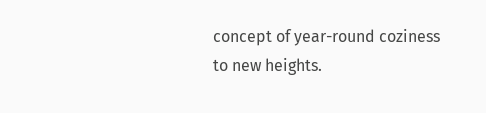concept of year-round coziness to new heights.